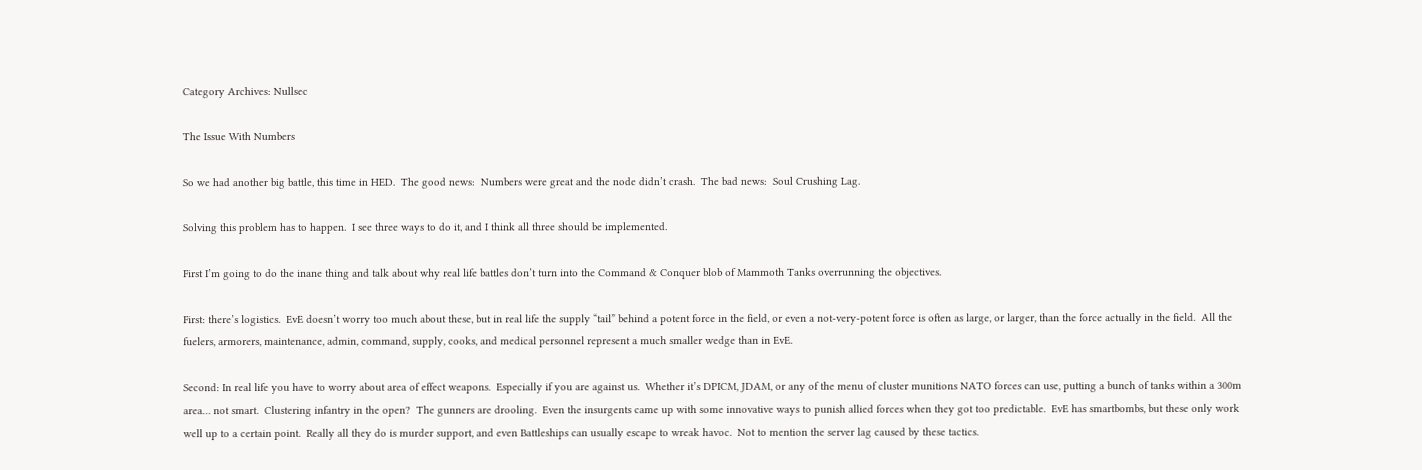Category Archives: Nullsec

The Issue With Numbers

So we had another big battle, this time in HED.  The good news:  Numbers were great and the node didn’t crash.  The bad news:  Soul Crushing Lag.

Solving this problem has to happen.  I see three ways to do it, and I think all three should be implemented.

First I’m going to do the inane thing and talk about why real life battles don’t turn into the Command & Conquer blob of Mammoth Tanks overrunning the objectives.

First: there’s logistics.  EvE doesn’t worry too much about these, but in real life the supply “tail” behind a potent force in the field, or even a not-very-potent force is often as large, or larger, than the force actually in the field.  All the fuelers, armorers, maintenance, admin, command, supply, cooks, and medical personnel represent a much smaller wedge than in EvE.

Second: In real life you have to worry about area of effect weapons.  Especially if you are against us.  Whether it’s DPICM, JDAM, or any of the menu of cluster munitions NATO forces can use, putting a bunch of tanks within a 300m area… not smart.  Clustering infantry in the open?  The gunners are drooling.  Even the insurgents came up with some innovative ways to punish allied forces when they got too predictable.  EvE has smartbombs, but these only work well up to a certain point.  Really all they do is murder support, and even Battleships can usually escape to wreak havoc.  Not to mention the server lag caused by these tactics.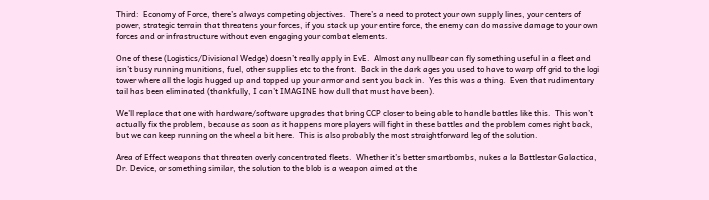Third:  Economy of Force, there’s always competing objectives.  There’s a need to protect your own supply lines, your centers of power, strategic terrain that threatens your forces, if you stack up your entire force, the enemy can do massive damage to your own forces and or infrastructure without even engaging your combat elements.

One of these (Logistics/Divisional Wedge) doesn’t really apply in EvE.  Almost any nullbear can fly something useful in a fleet and isn’t busy running munitions, fuel, other supplies etc to the front.  Back in the dark ages you used to have to warp off grid to the logi tower where all the logis hugged up and topped up your armor and sent you back in.  Yes this was a thing.  Even that rudimentary tail has been eliminated (thankfully, I can’t IMAGINE how dull that must have been).

We’ll replace that one with hardware/software upgrades that bring CCP closer to being able to handle battles like this.  This won’t actually fix the problem, because as soon as it happens more players will fight in these battles and the problem comes right back, but we can keep running on the wheel a bit here.  This is also probably the most straightforward leg of the solution.

Area of Effect weapons that threaten overly concentrated fleets.  Whether it’s better smartbombs, nukes a la Battlestar Galactica, Dr. Device, or something similar, the solution to the blob is a weapon aimed at the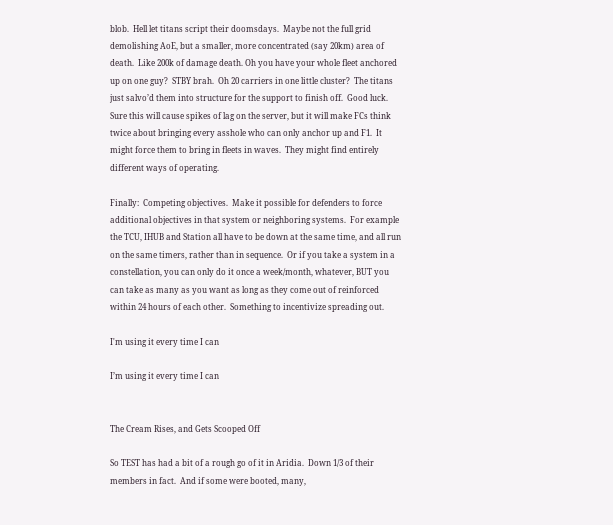blob.  Hell let titans script their doomsdays.  Maybe not the full grid demolishing AoE, but a smaller, more concentrated (say 20km) area of death.  Like 200k of damage death. Oh you have your whole fleet anchored up on one guy?  STBY brah.  Oh 20 carriers in one little cluster?  The titans just salvo’d them into structure for the support to finish off.  Good luck.  Sure this will cause spikes of lag on the server, but it will make FCs think twice about bringing every asshole who can only anchor up and F1.  It might force them to bring in fleets in waves.  They might find entirely different ways of operating.

Finally:  Competing objectives.  Make it possible for defenders to force additional objectives in that system or neighboring systems.  For example the TCU, IHUB and Station all have to be down at the same time, and all run on the same timers, rather than in sequence.  Or if you take a system in a constellation, you can only do it once a week/month, whatever, BUT you can take as many as you want as long as they come out of reinforced within 24 hours of each other.  Something to incentivize spreading out.

I'm using it every time I can

I’m using it every time I can


The Cream Rises, and Gets Scooped Off

So TEST has had a bit of a rough go of it in Aridia.  Down 1/3 of their members in fact.  And if some were booted, many,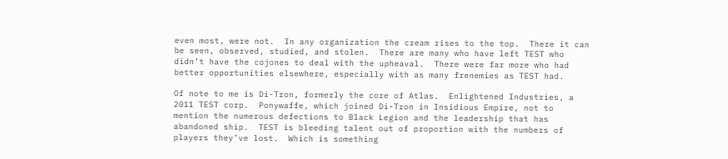even most, were not.  In any organization the cream rises to the top.  There it can be seen, observed, studied, and stolen.  There are many who have left TEST who didn’t have the cojones to deal with the upheaval.  There were far more who had better opportunities elsewhere, especially with as many frenemies as TEST had.

Of note to me is Di-Tron, formerly the core of Atlas.  Enlightened Industries, a 2011 TEST corp.  Ponywaffe, which joined Di-Tron in Insidious Empire, not to mention the numerous defections to Black Legion and the leadership that has abandoned ship.  TEST is bleeding talent out of proportion with the numbers of players they’ve lost.  Which is something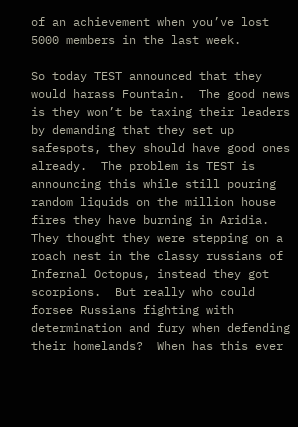of an achievement when you’ve lost 5000 members in the last week.

So today TEST announced that they would harass Fountain.  The good news is they won’t be taxing their leaders by demanding that they set up safespots, they should have good ones already.  The problem is TEST is announcing this while still pouring random liquids on the million house fires they have burning in Aridia.  They thought they were stepping on a roach nest in the classy russians of Infernal Octopus, instead they got scorpions.  But really who could forsee Russians fighting with determination and fury when defending their homelands?  When has this ever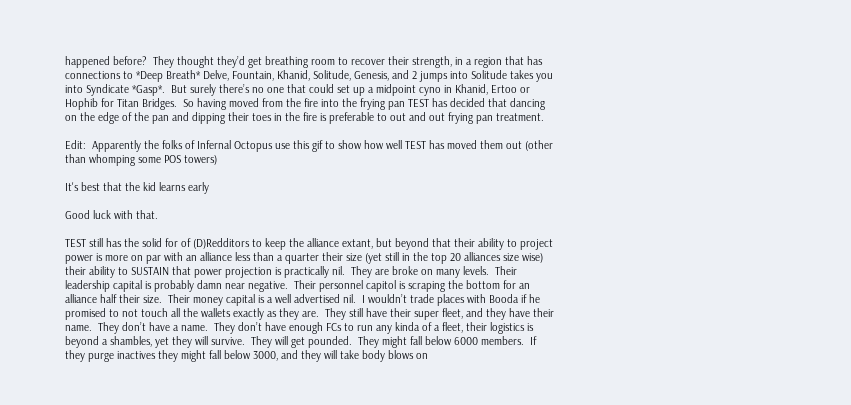happened before?  They thought they’d get breathing room to recover their strength, in a region that has connections to *Deep Breath* Delve, Fountain, Khanid, Solitude, Genesis, and 2 jumps into Solitude takes you into Syndicate *Gasp*.  But surely there’s no one that could set up a midpoint cyno in Khanid, Ertoo or Hophib for Titan Bridges.  So having moved from the fire into the frying pan TEST has decided that dancing on the edge of the pan and dipping their toes in the fire is preferable to out and out frying pan treatment.

Edit:  Apparently the folks of Infernal Octopus use this gif to show how well TEST has moved them out (other than whomping some POS towers)

It's best that the kid learns early

Good luck with that.

TEST still has the solid for of (D)Redditors to keep the alliance extant, but beyond that their ability to project power is more on par with an alliance less than a quarter their size (yet still in the top 20 alliances size wise) their ability to SUSTAIN that power projection is practically nil.  They are broke on many levels.  Their leadership capital is probably damn near negative.  Their personnel capitol is scraping the bottom for an alliance half their size.  Their money capital is a well advertised nil.  I wouldn’t trade places with Booda if he promised to not touch all the wallets exactly as they are.  They still have their super fleet, and they have their name.  They don’t have a name.  They don’t have enough FCs to run any kinda of a fleet, their logistics is beyond a shambles, yet they will survive.  They will get pounded.  They might fall below 6000 members.  If they purge inactives they might fall below 3000, and they will take body blows on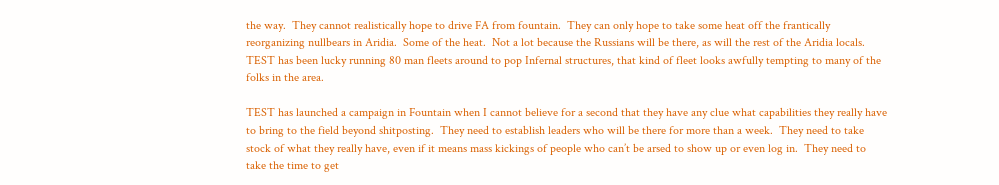the way.  They cannot realistically hope to drive FA from fountain.  They can only hope to take some heat off the frantically reorganizing nullbears in Aridia.  Some of the heat.  Not a lot because the Russians will be there, as will the rest of the Aridia locals.  TEST has been lucky running 80 man fleets around to pop Infernal structures, that kind of fleet looks awfully tempting to many of the folks in the area.

TEST has launched a campaign in Fountain when I cannot believe for a second that they have any clue what capabilities they really have to bring to the field beyond shitposting.  They need to establish leaders who will be there for more than a week.  They need to take stock of what they really have, even if it means mass kickings of people who can’t be arsed to show up or even log in.  They need to take the time to get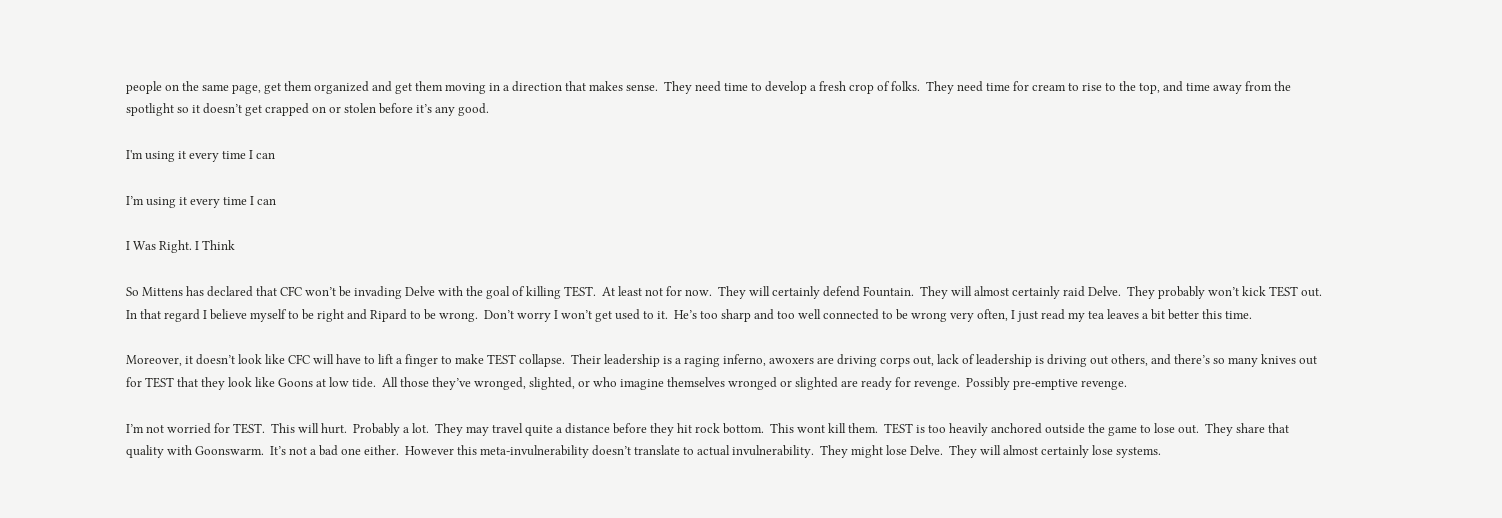people on the same page, get them organized and get them moving in a direction that makes sense.  They need time to develop a fresh crop of folks.  They need time for cream to rise to the top, and time away from the spotlight so it doesn’t get crapped on or stolen before it’s any good.

I'm using it every time I can

I’m using it every time I can

I Was Right. I Think

So Mittens has declared that CFC won’t be invading Delve with the goal of killing TEST.  At least not for now.  They will certainly defend Fountain.  They will almost certainly raid Delve.  They probably won’t kick TEST out.  In that regard I believe myself to be right and Ripard to be wrong.  Don’t worry I won’t get used to it.  He’s too sharp and too well connected to be wrong very often, I just read my tea leaves a bit better this time.

Moreover, it doesn’t look like CFC will have to lift a finger to make TEST collapse.  Their leadership is a raging inferno, awoxers are driving corps out, lack of leadership is driving out others, and there’s so many knives out for TEST that they look like Goons at low tide.  All those they’ve wronged, slighted, or who imagine themselves wronged or slighted are ready for revenge.  Possibly pre-emptive revenge.

I’m not worried for TEST.  This will hurt.  Probably a lot.  They may travel quite a distance before they hit rock bottom.  This wont kill them.  TEST is too heavily anchored outside the game to lose out.  They share that quality with Goonswarm.  It’s not a bad one either.  However this meta-invulnerability doesn’t translate to actual invulnerability.  They might lose Delve.  They will almost certainly lose systems.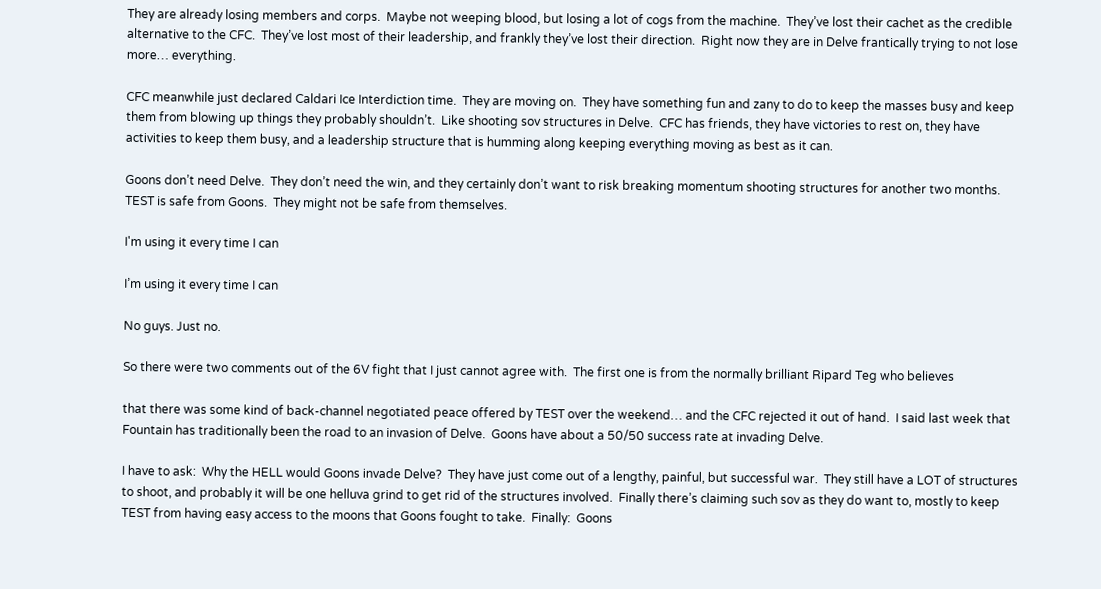They are already losing members and corps.  Maybe not weeping blood, but losing a lot of cogs from the machine.  They’ve lost their cachet as the credible alternative to the CFC.  They’ve lost most of their leadership, and frankly they’ve lost their direction.  Right now they are in Delve frantically trying to not lose more… everything.

CFC meanwhile just declared Caldari Ice Interdiction time.  They are moving on.  They have something fun and zany to do to keep the masses busy and keep them from blowing up things they probably shouldn’t.  Like shooting sov structures in Delve.  CFC has friends, they have victories to rest on, they have activities to keep them busy, and a leadership structure that is humming along keeping everything moving as best as it can.

Goons don’t need Delve.  They don’t need the win, and they certainly don’t want to risk breaking momentum shooting structures for another two months.  TEST is safe from Goons.  They might not be safe from themselves.

I'm using it every time I can

I’m using it every time I can

No guys. Just no.

So there were two comments out of the 6V fight that I just cannot agree with.  The first one is from the normally brilliant Ripard Teg who believes

that there was some kind of back-channel negotiated peace offered by TEST over the weekend… and the CFC rejected it out of hand.  I said last week that Fountain has traditionally been the road to an invasion of Delve.  Goons have about a 50/50 success rate at invading Delve.

I have to ask:  Why the HELL would Goons invade Delve?  They have just come out of a lengthy, painful, but successful war.  They still have a LOT of structures to shoot, and probably it will be one helluva grind to get rid of the structures involved.  Finally there’s claiming such sov as they do want to, mostly to keep TEST from having easy access to the moons that Goons fought to take.  Finally:  Goons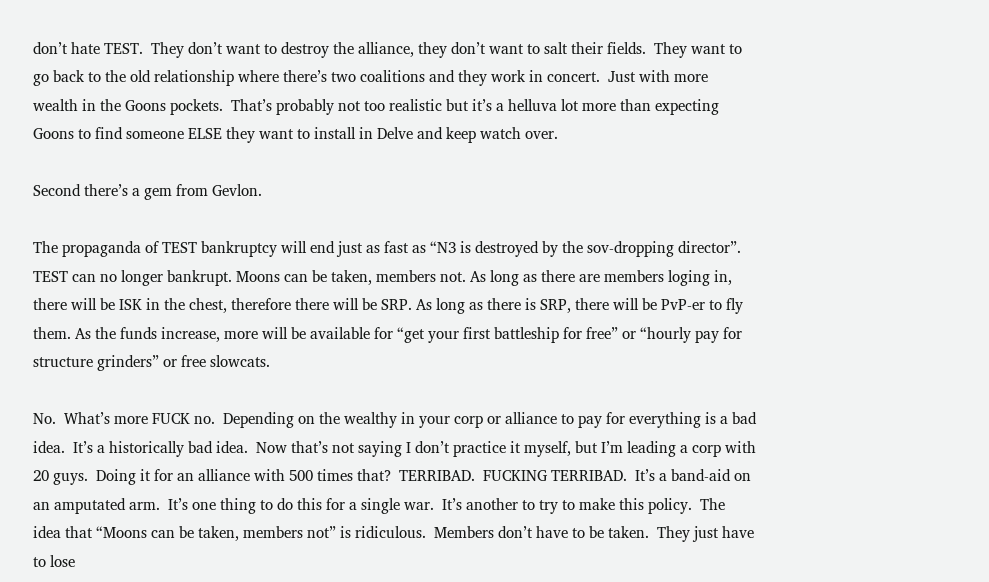don’t hate TEST.  They don’t want to destroy the alliance, they don’t want to salt their fields.  They want to go back to the old relationship where there’s two coalitions and they work in concert.  Just with more wealth in the Goons pockets.  That’s probably not too realistic but it’s a helluva lot more than expecting Goons to find someone ELSE they want to install in Delve and keep watch over.

Second there’s a gem from Gevlon.

The propaganda of TEST bankruptcy will end just as fast as “N3 is destroyed by the sov-dropping director”. TEST can no longer bankrupt. Moons can be taken, members not. As long as there are members loging in, there will be ISK in the chest, therefore there will be SRP. As long as there is SRP, there will be PvP-er to fly them. As the funds increase, more will be available for “get your first battleship for free” or “hourly pay for structure grinders” or free slowcats.

No.  What’s more FUCK no.  Depending on the wealthy in your corp or alliance to pay for everything is a bad idea.  It’s a historically bad idea.  Now that’s not saying I don’t practice it myself, but I’m leading a corp with 20 guys.  Doing it for an alliance with 500 times that?  TERRIBAD.  FUCKING TERRIBAD.  It’s a band-aid on an amputated arm.  It’s one thing to do this for a single war.  It’s another to try to make this policy.  The idea that “Moons can be taken, members not” is ridiculous.  Members don’t have to be taken.  They just have to lose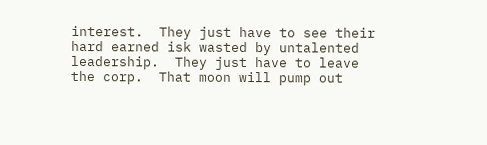interest.  They just have to see their hard earned isk wasted by untalented leadership.  They just have to leave the corp.  That moon will pump out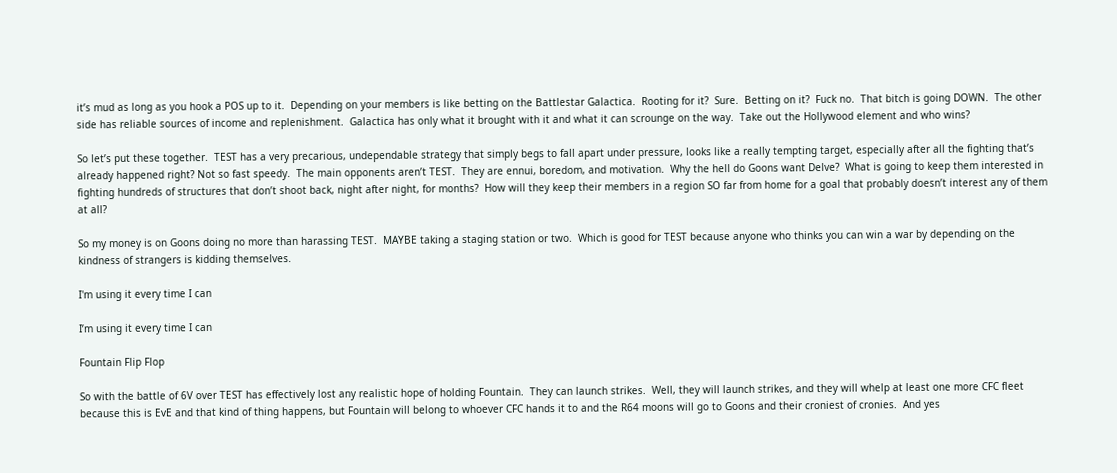it’s mud as long as you hook a POS up to it.  Depending on your members is like betting on the Battlestar Galactica.  Rooting for it?  Sure.  Betting on it?  Fuck no.  That bitch is going DOWN.  The other side has reliable sources of income and replenishment.  Galactica has only what it brought with it and what it can scrounge on the way.  Take out the Hollywood element and who wins?

So let’s put these together.  TEST has a very precarious, undependable strategy that simply begs to fall apart under pressure, looks like a really tempting target, especially after all the fighting that’s already happened right? Not so fast speedy.  The main opponents aren’t TEST.  They are ennui, boredom, and motivation.  Why the hell do Goons want Delve?  What is going to keep them interested in fighting hundreds of structures that don’t shoot back, night after night, for months?  How will they keep their members in a region SO far from home for a goal that probably doesn’t interest any of them at all?

So my money is on Goons doing no more than harassing TEST.  MAYBE taking a staging station or two.  Which is good for TEST because anyone who thinks you can win a war by depending on the kindness of strangers is kidding themselves.

I'm using it every time I can

I’m using it every time I can

Fountain Flip Flop

So with the battle of 6V over TEST has effectively lost any realistic hope of holding Fountain.  They can launch strikes.  Well, they will launch strikes, and they will whelp at least one more CFC fleet because this is EvE and that kind of thing happens, but Fountain will belong to whoever CFC hands it to and the R64 moons will go to Goons and their croniest of cronies.  And yes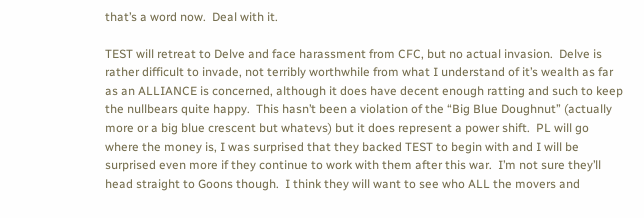that’s a word now.  Deal with it.

TEST will retreat to Delve and face harassment from CFC, but no actual invasion.  Delve is rather difficult to invade, not terribly worthwhile from what I understand of it’s wealth as far as an ALLIANCE is concerned, although it does have decent enough ratting and such to keep the nullbears quite happy.  This hasn’t been a violation of the “Big Blue Doughnut” (actually more or a big blue crescent but whatevs) but it does represent a power shift.  PL will go where the money is, I was surprised that they backed TEST to begin with and I will be surprised even more if they continue to work with them after this war.  I’m not sure they’ll head straight to Goons though.  I think they will want to see who ALL the movers and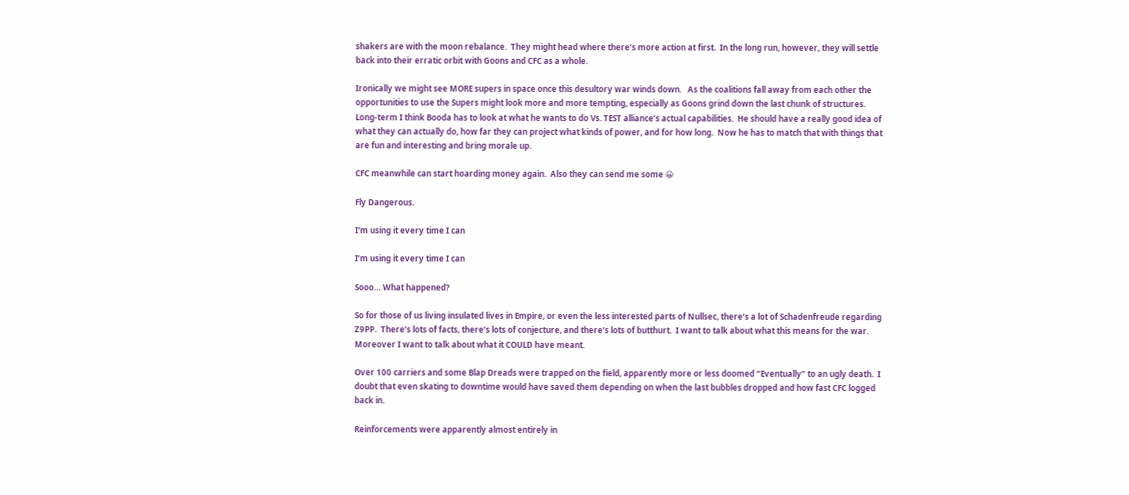shakers are with the moon rebalance.  They might head where there’s more action at first.  In the long run, however, they will settle back into their erratic orbit with Goons and CFC as a whole.

Ironically we might see MORE supers in space once this desultory war winds down.   As the coalitions fall away from each other the opportunities to use the Supers might look more and more tempting, especially as Goons grind down the last chunk of structures.  Long-term I think Booda has to look at what he wants to do Vs. TEST alliance’s actual capabilities.  He should have a really good idea of what they can actually do, how far they can project what kinds of power, and for how long.  Now he has to match that with things that are fun and interesting and bring morale up.

CFC meanwhile can start hoarding money again.  Also they can send me some 😀

Fly Dangerous.

I'm using it every time I can

I’m using it every time I can

Sooo… What happened?

So for those of us living insulated lives in Empire, or even the less interested parts of Nullsec, there’s a lot of Schadenfreude regarding Z9PP.  There’s lots of facts, there’s lots of conjecture, and there’s lots of butthurt.  I want to talk about what this means for the war.  Moreover I want to talk about what it COULD have meant.

Over 100 carriers and some Blap Dreads were trapped on the field, apparently more or less doomed “Eventually” to an ugly death.  I doubt that even skating to downtime would have saved them depending on when the last bubbles dropped and how fast CFC logged back in.

Reinforcements were apparently almost entirely in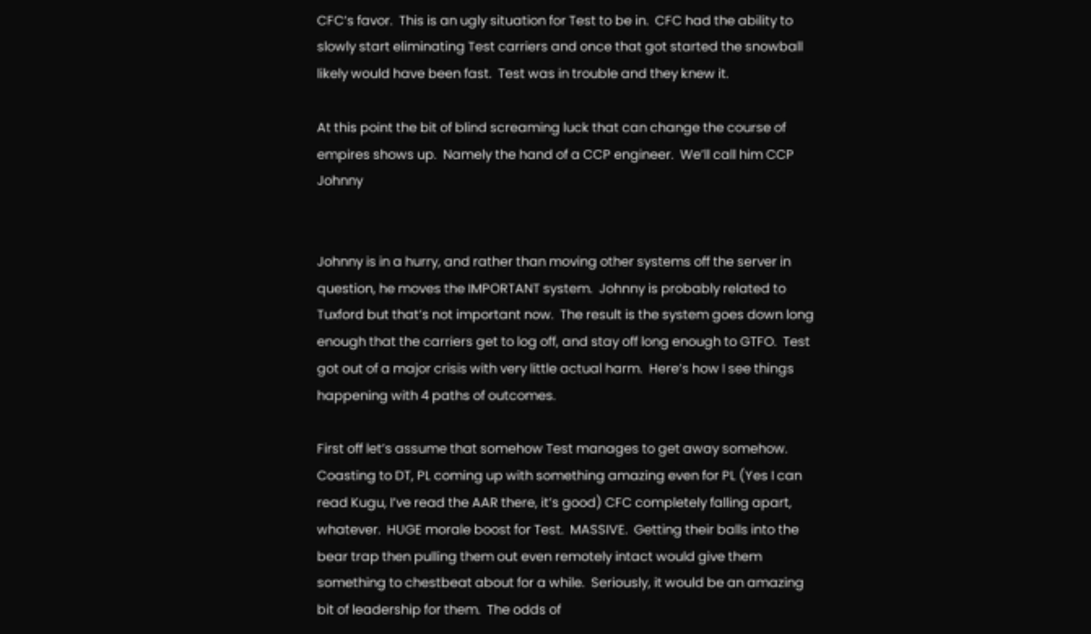CFC’s favor.  This is an ugly situation for Test to be in.  CFC had the ability to slowly start eliminating Test carriers and once that got started the snowball likely would have been fast.  Test was in trouble and they knew it.

At this point the bit of blind screaming luck that can change the course of empires shows up.  Namely the hand of a CCP engineer.  We’ll call him CCP Johnny


Johnny is in a hurry, and rather than moving other systems off the server in question, he moves the IMPORTANT system.  Johnny is probably related to Tuxford but that’s not important now.  The result is the system goes down long enough that the carriers get to log off, and stay off long enough to GTFO.  Test got out of a major crisis with very little actual harm.  Here’s how I see things happening with 4 paths of outcomes.

First off let’s assume that somehow Test manages to get away somehow.  Coasting to DT, PL coming up with something amazing even for PL (Yes I can read Kugu, I’ve read the AAR there, it’s good) CFC completely falling apart, whatever.  HUGE morale boost for Test.  MASSIVE.  Getting their balls into the bear trap then pulling them out even remotely intact would give them something to chestbeat about for a while.  Seriously, it would be an amazing bit of leadership for them.  The odds of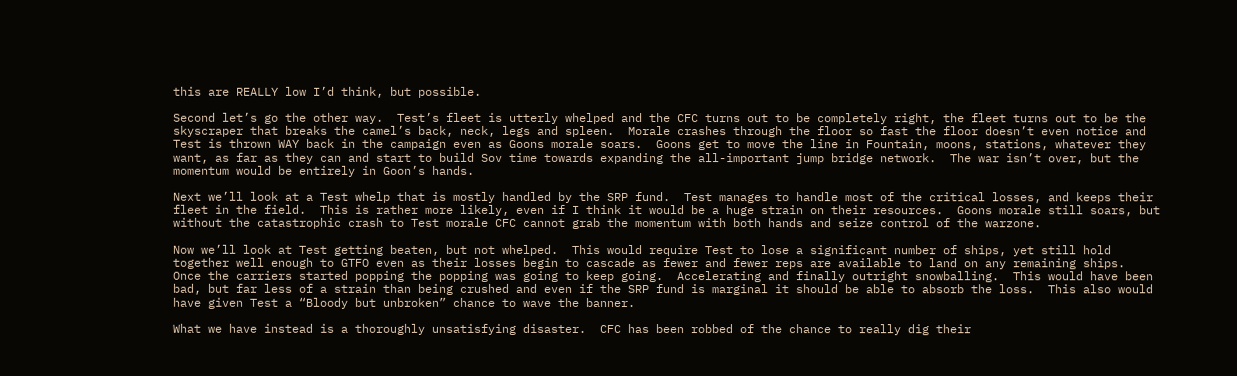this are REALLY low I’d think, but possible.

Second let’s go the other way.  Test’s fleet is utterly whelped and the CFC turns out to be completely right, the fleet turns out to be the skyscraper that breaks the camel’s back, neck, legs and spleen.  Morale crashes through the floor so fast the floor doesn’t even notice and Test is thrown WAY back in the campaign even as Goons morale soars.  Goons get to move the line in Fountain, moons, stations, whatever they want, as far as they can and start to build Sov time towards expanding the all-important jump bridge network.  The war isn’t over, but the momentum would be entirely in Goon’s hands.

Next we’ll look at a Test whelp that is mostly handled by the SRP fund.  Test manages to handle most of the critical losses, and keeps their fleet in the field.  This is rather more likely, even if I think it would be a huge strain on their resources.  Goons morale still soars, but without the catastrophic crash to Test morale CFC cannot grab the momentum with both hands and seize control of the warzone.

Now we’ll look at Test getting beaten, but not whelped.  This would require Test to lose a significant number of ships, yet still hold together well enough to GTFO even as their losses begin to cascade as fewer and fewer reps are available to land on any remaining ships.  Once the carriers started popping the popping was going to keep going.  Accelerating and finally outright snowballing.  This would have been bad, but far less of a strain than being crushed and even if the SRP fund is marginal it should be able to absorb the loss.  This also would have given Test a “Bloody but unbroken” chance to wave the banner.

What we have instead is a thoroughly unsatisfying disaster.  CFC has been robbed of the chance to really dig their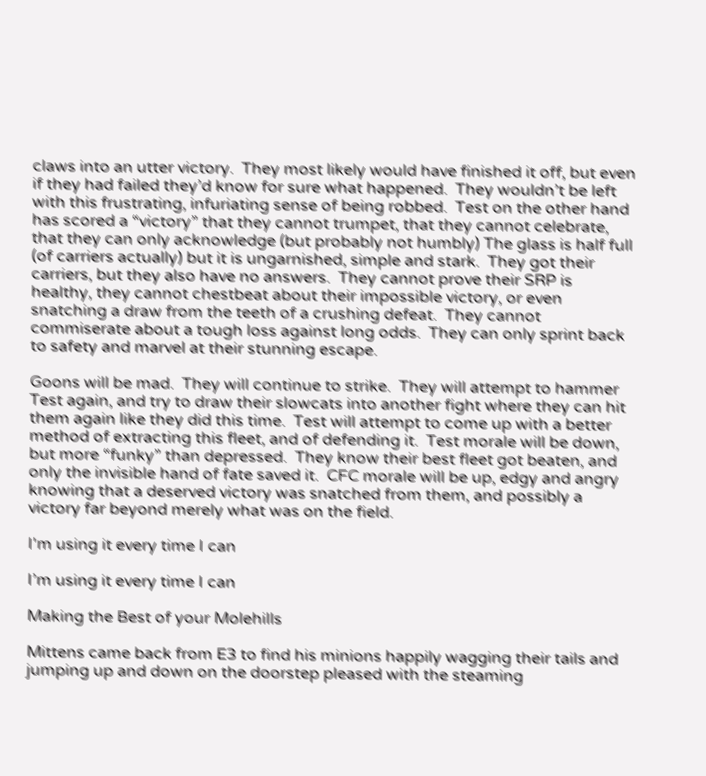claws into an utter victory.  They most likely would have finished it off, but even if they had failed they’d know for sure what happened.  They wouldn’t be left with this frustrating, infuriating sense of being robbed.  Test on the other hand has scored a “victory” that they cannot trumpet, that they cannot celebrate, that they can only acknowledge (but probably not humbly) The glass is half full (of carriers actually) but it is ungarnished, simple and stark.  They got their carriers, but they also have no answers.  They cannot prove their SRP is healthy, they cannot chestbeat about their impossible victory, or even snatching a draw from the teeth of a crushing defeat.  They cannot commiserate about a tough loss against long odds.  They can only sprint back to safety and marvel at their stunning escape.

Goons will be mad.  They will continue to strike.  They will attempt to hammer Test again, and try to draw their slowcats into another fight where they can hit them again like they did this time.  Test will attempt to come up with a better method of extracting this fleet, and of defending it.  Test morale will be down, but more “funky” than depressed.  They know their best fleet got beaten, and only the invisible hand of fate saved it.  CFC morale will be up, edgy and angry knowing that a deserved victory was snatched from them, and possibly a victory far beyond merely what was on the field.

I'm using it every time I can

I’m using it every time I can

Making the Best of your Molehills

Mittens came back from E3 to find his minions happily wagging their tails and jumping up and down on the doorstep pleased with the steaming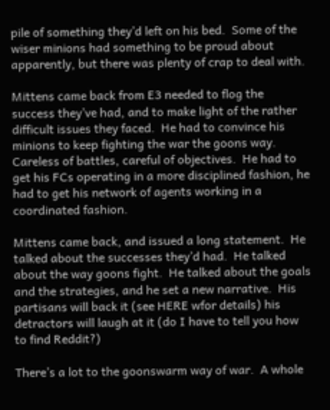pile of something they’d left on his bed.  Some of the wiser minions had something to be proud about apparently, but there was plenty of crap to deal with.

Mittens came back from E3 needed to flog the success they’ve had, and to make light of the rather difficult issues they faced.  He had to convince his minions to keep fighting the war the goons way.  Careless of battles, careful of objectives.  He had to get his FCs operating in a more disciplined fashion, he had to get his network of agents working in a coordinated fashion.

Mittens came back, and issued a long statement.  He talked about the successes they’d had.  He talked about the way goons fight.  He talked about the goals and the strategies, and he set a new narrative.  His partisans will back it (see HERE wfor details) his detractors will laugh at it (do I have to tell you how to find Reddit?)

There’s a lot to the goonswarm way of war.  A whole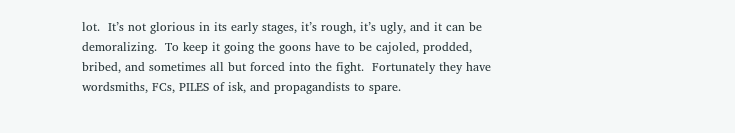lot.  It’s not glorious in its early stages, it’s rough, it’s ugly, and it can be demoralizing.  To keep it going the goons have to be cajoled, prodded, bribed, and sometimes all but forced into the fight.  Fortunately they have wordsmiths, FCs, PILES of isk, and propagandists to spare.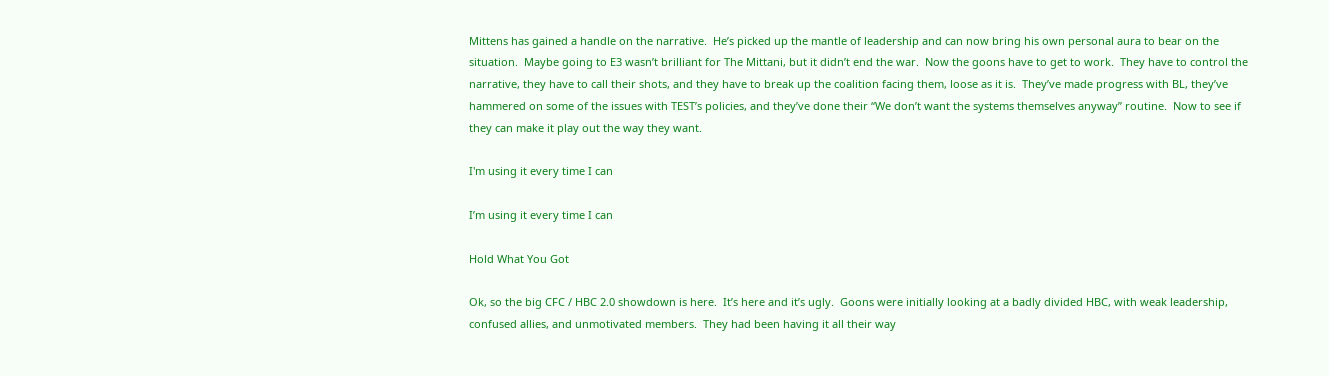Mittens has gained a handle on the narrative.  He’s picked up the mantle of leadership and can now bring his own personal aura to bear on the situation.  Maybe going to E3 wasn’t brilliant for The Mittani, but it didn’t end the war.  Now the goons have to get to work.  They have to control the narrative, they have to call their shots, and they have to break up the coalition facing them, loose as it is.  They’ve made progress with BL, they’ve hammered on some of the issues with TEST’s policies, and they’ve done their “We don’t want the systems themselves anyway” routine.  Now to see if they can make it play out the way they want.

I'm using it every time I can

I’m using it every time I can

Hold What You Got

Ok, so the big CFC / HBC 2.0 showdown is here.  It’s here and it’s ugly.  Goons were initially looking at a badly divided HBC, with weak leadership, confused allies, and unmotivated members.  They had been having it all their way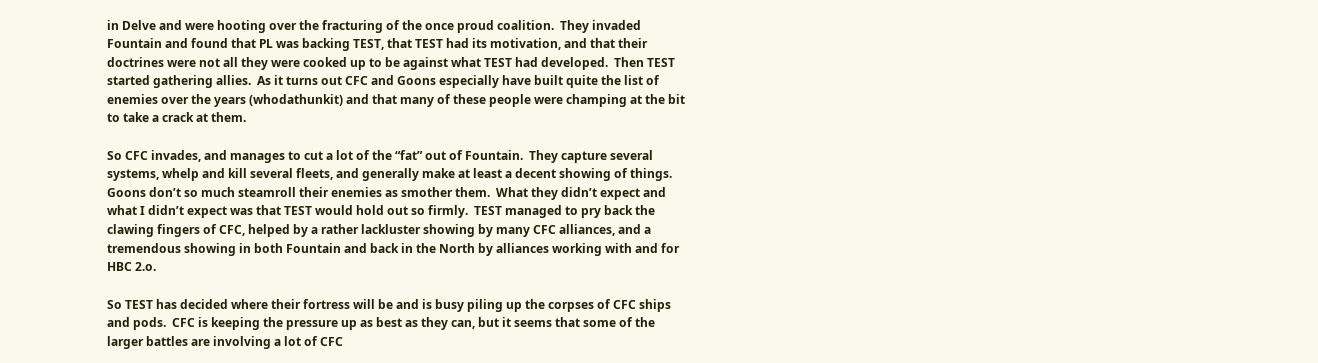in Delve and were hooting over the fracturing of the once proud coalition.  They invaded Fountain and found that PL was backing TEST, that TEST had its motivation, and that their doctrines were not all they were cooked up to be against what TEST had developed.  Then TEST started gathering allies.  As it turns out CFC and Goons especially have built quite the list of enemies over the years (whodathunkit) and that many of these people were champing at the bit to take a crack at them.

So CFC invades, and manages to cut a lot of the “fat” out of Fountain.  They capture several systems, whelp and kill several fleets, and generally make at least a decent showing of things.  Goons don’t so much steamroll their enemies as smother them.  What they didn’t expect and what I didn’t expect was that TEST would hold out so firmly.  TEST managed to pry back the clawing fingers of CFC, helped by a rather lackluster showing by many CFC alliances, and a tremendous showing in both Fountain and back in the North by alliances working with and for HBC 2.o.

So TEST has decided where their fortress will be and is busy piling up the corpses of CFC ships and pods.  CFC is keeping the pressure up as best as they can, but it seems that some of the larger battles are involving a lot of CFC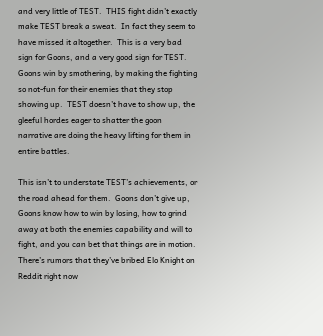and very little of TEST.  THIS fight didn’t exactly make TEST break a sweat.  In fact they seem to have missed it altogether.  This is a very bad sign for Goons, and a very good sign for TEST.  Goons win by smothering, by making the fighting so not-fun for their enemies that they stop showing up.  TEST doesn’t have to show up, the gleeful hordes eager to shatter the goon narrative are doing the heavy lifting for them in entire battles.

This isn’t to understate TEST’s achievements, or the road ahead for them.  Goons don’t give up, Goons know how to win by losing, how to grind away at both the enemies capability and will to fight, and you can bet that things are in motion.  There’s rumors that they’ve bribed Elo Knight on Reddit right now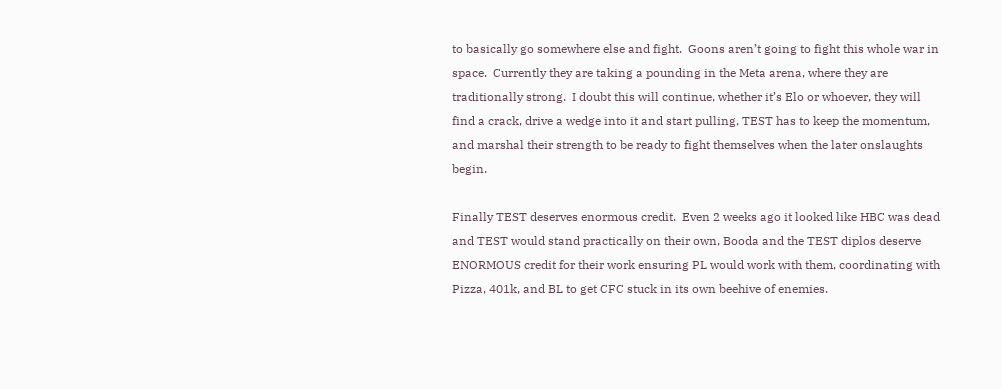to basically go somewhere else and fight.  Goons aren’t going to fight this whole war in space.  Currently they are taking a pounding in the Meta arena, where they are traditionally strong.  I doubt this will continue, whether it’s Elo or whoever, they will find a crack, drive a wedge into it and start pulling, TEST has to keep the momentum, and marshal their strength to be ready to fight themselves when the later onslaughts begin.

Finally TEST deserves enormous credit.  Even 2 weeks ago it looked like HBC was dead and TEST would stand practically on their own, Booda and the TEST diplos deserve ENORMOUS credit for their work ensuring PL would work with them, coordinating with Pizza, 401k, and BL to get CFC stuck in its own beehive of enemies.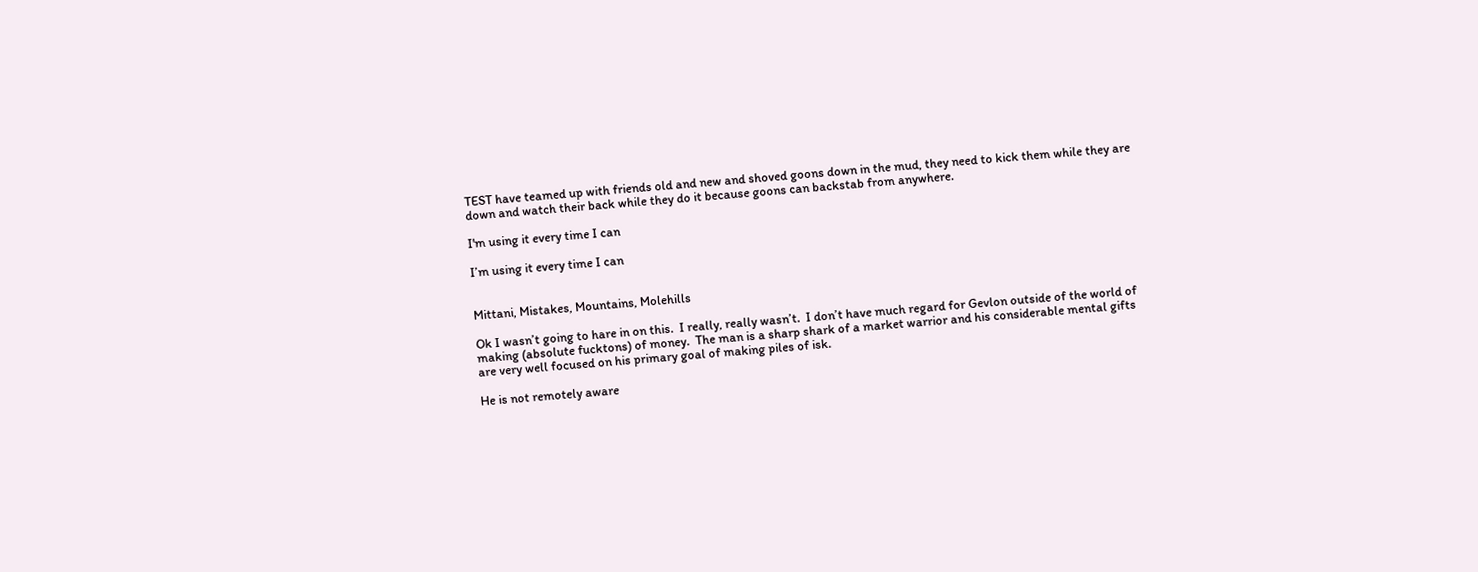TEST have teamed up with friends old and new and shoved goons down in the mud, they need to kick them while they are down and watch their back while they do it because goons can backstab from anywhere.

I'm using it every time I can

I’m using it every time I can


Mittani, Mistakes, Mountains, Molehills

Ok I wasn’t going to hare in on this.  I really, really wasn’t.  I don’t have much regard for Gevlon outside of the world of making (absolute fucktons) of money.  The man is a sharp shark of a market warrior and his considerable mental gifts are very well focused on his primary goal of making piles of isk.

He is not remotely aware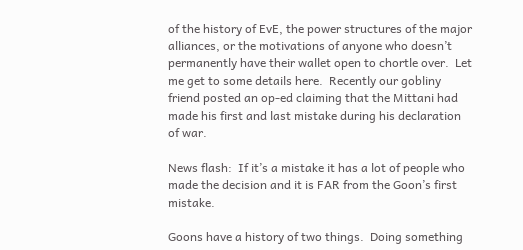of the history of EvE, the power structures of the major alliances, or the motivations of anyone who doesn’t permanently have their wallet open to chortle over.  Let me get to some details here.  Recently our gobliny friend posted an op-ed claiming that the Mittani had made his first and last mistake during his declaration of war.

News flash:  If it’s a mistake it has a lot of people who made the decision and it is FAR from the Goon’s first mistake.

Goons have a history of two things.  Doing something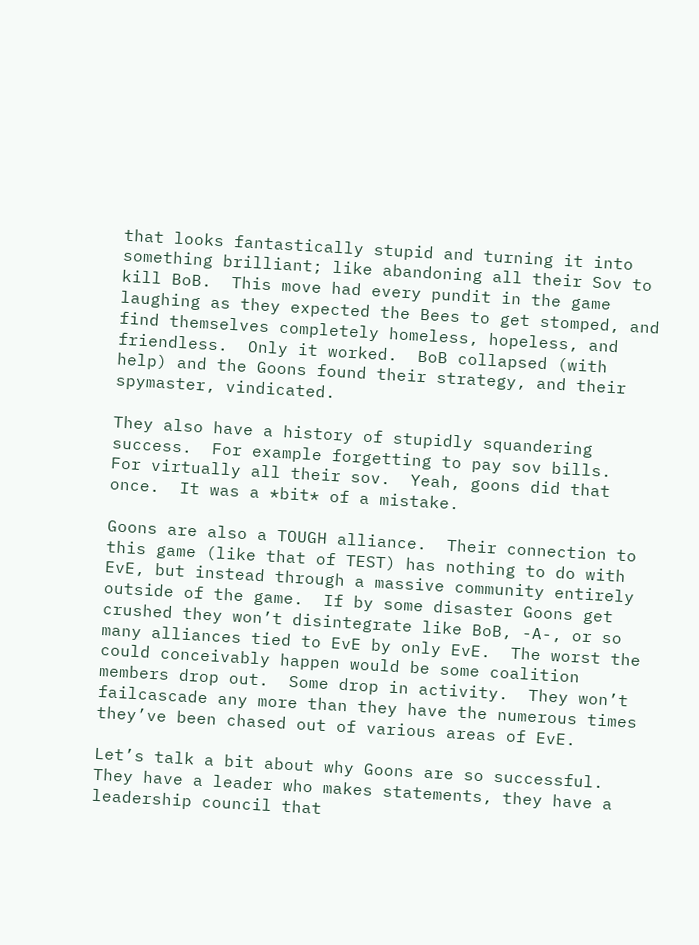that looks fantastically stupid and turning it into something brilliant; like abandoning all their Sov to kill BoB.  This move had every pundit in the game laughing as they expected the Bees to get stomped, and find themselves completely homeless, hopeless, and friendless.  Only it worked.  BoB collapsed (with help) and the Goons found their strategy, and their spymaster, vindicated.

They also have a history of stupidly squandering success.  For example forgetting to pay sov bills.  For virtually all their sov.  Yeah, goons did that once.  It was a *bit* of a mistake.

Goons are also a TOUGH alliance.  Their connection to this game (like that of TEST) has nothing to do with EvE, but instead through a massive community entirely outside of the game.  If by some disaster Goons get crushed they won’t disintegrate like BoB, -A-, or so many alliances tied to EvE by only EvE.  The worst the could conceivably happen would be some coalition members drop out.  Some drop in activity.  They won’t failcascade any more than they have the numerous times they’ve been chased out of various areas of EvE.

Let’s talk a bit about why Goons are so successful.  They have a leader who makes statements, they have a leadership council that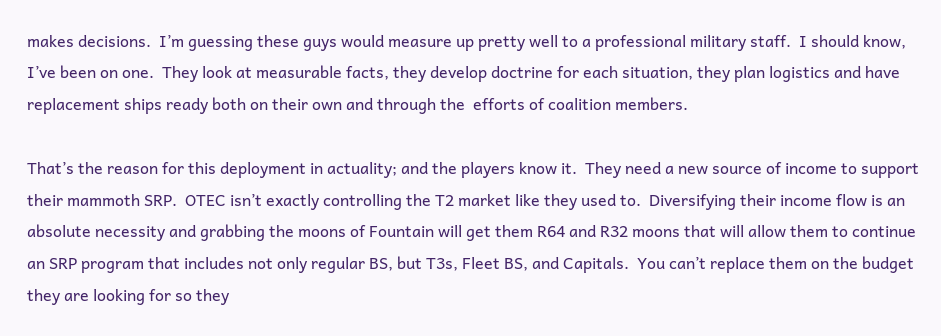makes decisions.  I’m guessing these guys would measure up pretty well to a professional military staff.  I should know, I’ve been on one.  They look at measurable facts, they develop doctrine for each situation, they plan logistics and have replacement ships ready both on their own and through the  efforts of coalition members.

That’s the reason for this deployment in actuality; and the players know it.  They need a new source of income to support their mammoth SRP.  OTEC isn’t exactly controlling the T2 market like they used to.  Diversifying their income flow is an absolute necessity and grabbing the moons of Fountain will get them R64 and R32 moons that will allow them to continue an SRP program that includes not only regular BS, but T3s, Fleet BS, and Capitals.  You can’t replace them on the budget they are looking for so they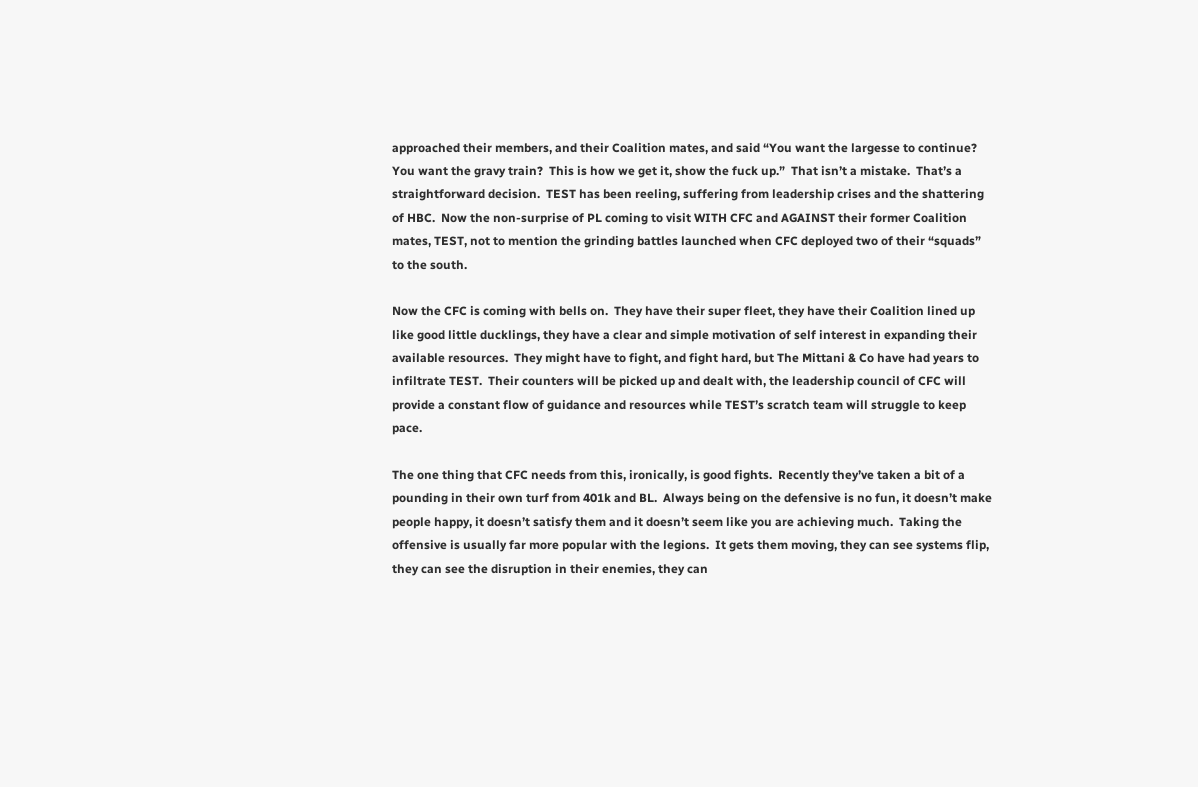approached their members, and their Coalition mates, and said “You want the largesse to continue?  You want the gravy train?  This is how we get it, show the fuck up.”  That isn’t a mistake.  That’s a straightforward decision.  TEST has been reeling, suffering from leadership crises and the shattering of HBC.  Now the non-surprise of PL coming to visit WITH CFC and AGAINST their former Coalition mates, TEST, not to mention the grinding battles launched when CFC deployed two of their “squads” to the south.

Now the CFC is coming with bells on.  They have their super fleet, they have their Coalition lined up like good little ducklings, they have a clear and simple motivation of self interest in expanding their available resources.  They might have to fight, and fight hard, but The Mittani & Co have had years to infiltrate TEST.  Their counters will be picked up and dealt with, the leadership council of CFC will provide a constant flow of guidance and resources while TEST’s scratch team will struggle to keep pace.

The one thing that CFC needs from this, ironically, is good fights.  Recently they’ve taken a bit of a pounding in their own turf from 401k and BL.  Always being on the defensive is no fun, it doesn’t make people happy, it doesn’t satisfy them and it doesn’t seem like you are achieving much.  Taking the offensive is usually far more popular with the legions.  It gets them moving, they can see systems flip, they can see the disruption in their enemies, they can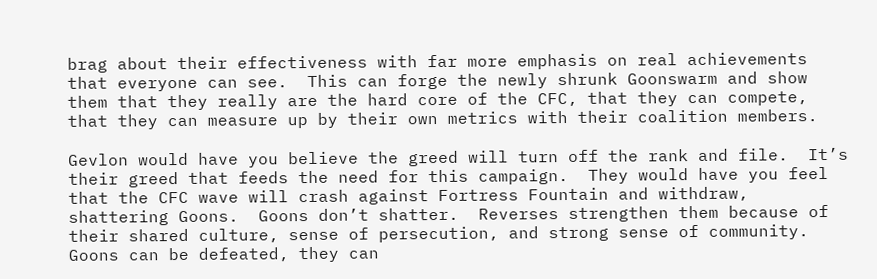brag about their effectiveness with far more emphasis on real achievements that everyone can see.  This can forge the newly shrunk Goonswarm and show them that they really are the hard core of the CFC, that they can compete, that they can measure up by their own metrics with their coalition members.

Gevlon would have you believe the greed will turn off the rank and file.  It’s their greed that feeds the need for this campaign.  They would have you feel that the CFC wave will crash against Fortress Fountain and withdraw, shattering Goons.  Goons don’t shatter.  Reverses strengthen them because of their shared culture, sense of persecution, and strong sense of community.  Goons can be defeated, they can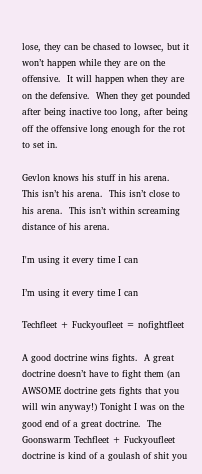lose, they can be chased to lowsec, but it won’t happen while they are on the offensive.  It will happen when they are on the defensive.  When they get pounded after being inactive too long, after being off the offensive long enough for the rot to set in.

Gevlon knows his stuff in his arena.  This isn’t his arena.  This isn’t close to his arena.  This isn’t within screaming distance of his arena.

I'm using it every time I can

I’m using it every time I can

Techfleet + Fuckyoufleet = nofightfleet

A good doctrine wins fights.  A great doctrine doesn’t have to fight them (an AWSOME doctrine gets fights that you will win anyway!) Tonight I was on the good end of a great doctrine.  The Goonswarm Techfleet + Fuckyoufleet doctrine is kind of a goulash of shit you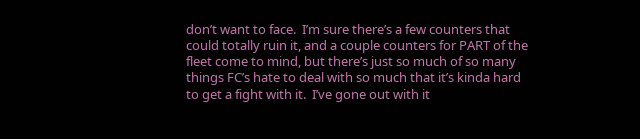don’t want to face.  I’m sure there’s a few counters that could totally ruin it, and a couple counters for PART of the fleet come to mind, but there’s just so much of so many things FC’s hate to deal with so much that it’s kinda hard to get a fight with it.  I’ve gone out with it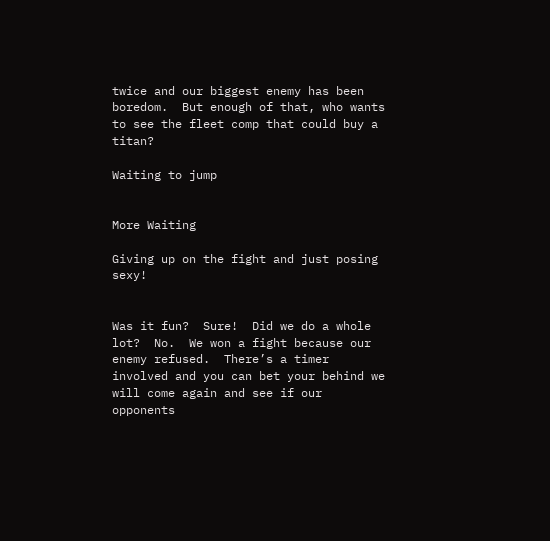twice and our biggest enemy has been boredom.  But enough of that, who wants to see the fleet comp that could buy a titan?

Waiting to jump


More Waiting

Giving up on the fight and just posing sexy!


Was it fun?  Sure!  Did we do a whole lot?  No.  We won a fight because our enemy refused.  There’s a timer involved and you can bet your behind we will come again and see if our opponents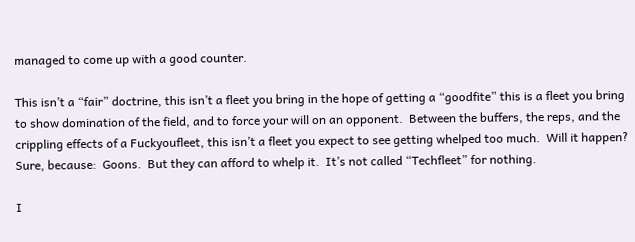managed to come up with a good counter.

This isn’t a “fair” doctrine, this isn’t a fleet you bring in the hope of getting a “goodfite” this is a fleet you bring to show domination of the field, and to force your will on an opponent.  Between the buffers, the reps, and the crippling effects of a Fuckyoufleet, this isn’t a fleet you expect to see getting whelped too much.  Will it happen?  Sure, because:  Goons.  But they can afford to whelp it.  It’s not called “Techfleet” for nothing.

I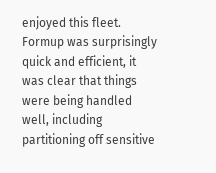enjoyed this fleet.  Formup was surprisingly quick and efficient, it was clear that things were being handled well, including partitioning off sensitive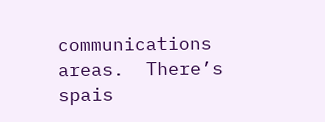communications areas.  There’s spais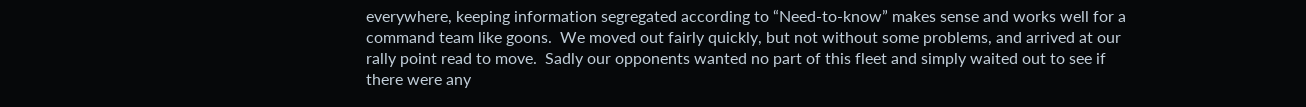everywhere, keeping information segregated according to “Need-to-know” makes sense and works well for a command team like goons.  We moved out fairly quickly, but not without some problems, and arrived at our rally point read to move.  Sadly our opponents wanted no part of this fleet and simply waited out to see if there were any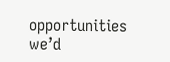opportunities we’d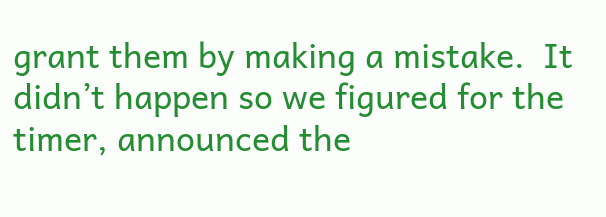grant them by making a mistake.  It didn’t happen so we figured for the timer, announced the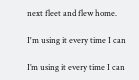next fleet and flew home.

I'm using it every time I can

I’m using it every time I can